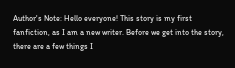Author's Note: Hello everyone! This story is my first fanfiction, as I am a new writer. Before we get into the story, there are a few things I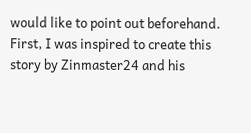would like to point out beforehand. First, I was inspired to create this story by Zinmaster24 and his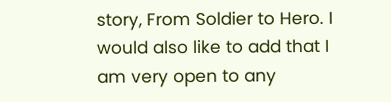story, From Soldier to Hero. I would also like to add that I am very open to any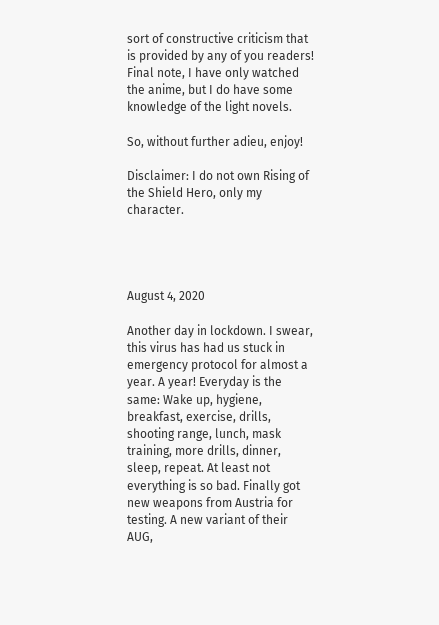sort of constructive criticism that is provided by any of you readers! Final note, I have only watched the anime, but I do have some knowledge of the light novels.

So, without further adieu, enjoy!

Disclaimer: I do not own Rising of the Shield Hero, only my character.




August 4, 2020

Another day in lockdown. I swear, this virus has had us stuck in emergency protocol for almost a year. A year! Everyday is the same: Wake up, hygiene, breakfast, exercise, drills, shooting range, lunch, mask training, more drills, dinner, sleep, repeat. At least not everything is so bad. Finally got new weapons from Austria for testing. A new variant of their AUG,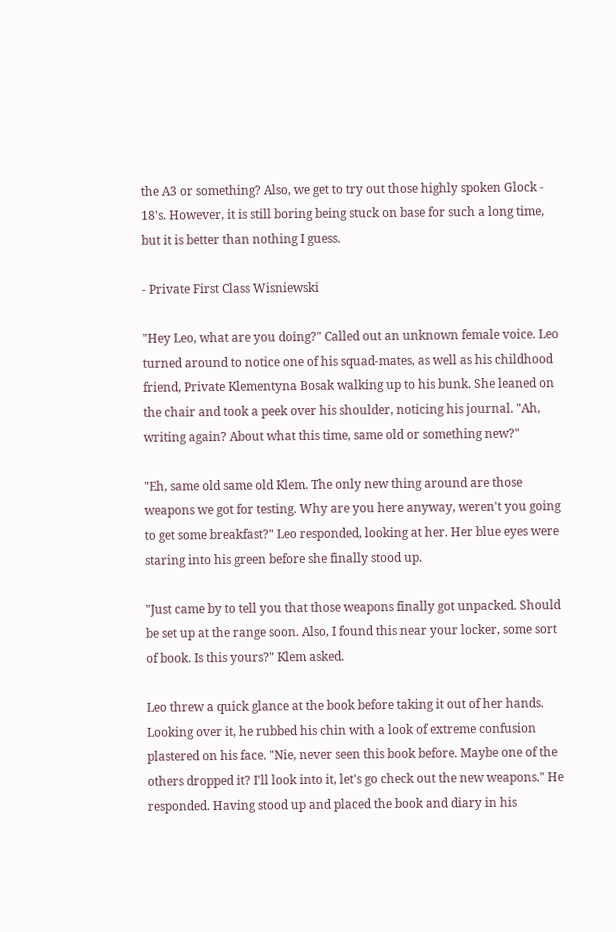the A3 or something? Also, we get to try out those highly spoken Glock - 18's. However, it is still boring being stuck on base for such a long time, but it is better than nothing I guess.

- Private First Class Wisniewski

"Hey Leo, what are you doing?" Called out an unknown female voice. Leo turned around to notice one of his squad-mates, as well as his childhood friend, Private Klementyna Bosak walking up to his bunk. She leaned on the chair and took a peek over his shoulder, noticing his journal. "Ah, writing again? About what this time, same old or something new?"

"Eh, same old same old Klem. The only new thing around are those weapons we got for testing. Why are you here anyway, weren't you going to get some breakfast?" Leo responded, looking at her. Her blue eyes were staring into his green before she finally stood up.

"Just came by to tell you that those weapons finally got unpacked. Should be set up at the range soon. Also, I found this near your locker, some sort of book. Is this yours?" Klem asked.

Leo threw a quick glance at the book before taking it out of her hands. Looking over it, he rubbed his chin with a look of extreme confusion plastered on his face. "Nie, never seen this book before. Maybe one of the others dropped it? I'll look into it, let's go check out the new weapons." He responded. Having stood up and placed the book and diary in his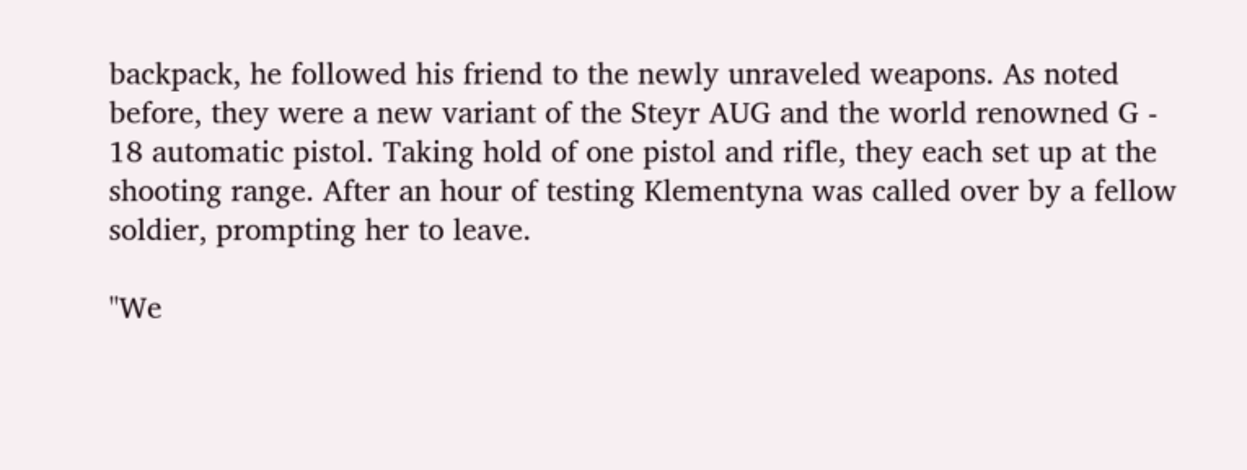backpack, he followed his friend to the newly unraveled weapons. As noted before, they were a new variant of the Steyr AUG and the world renowned G - 18 automatic pistol. Taking hold of one pistol and rifle, they each set up at the shooting range. After an hour of testing Klementyna was called over by a fellow soldier, prompting her to leave.

"We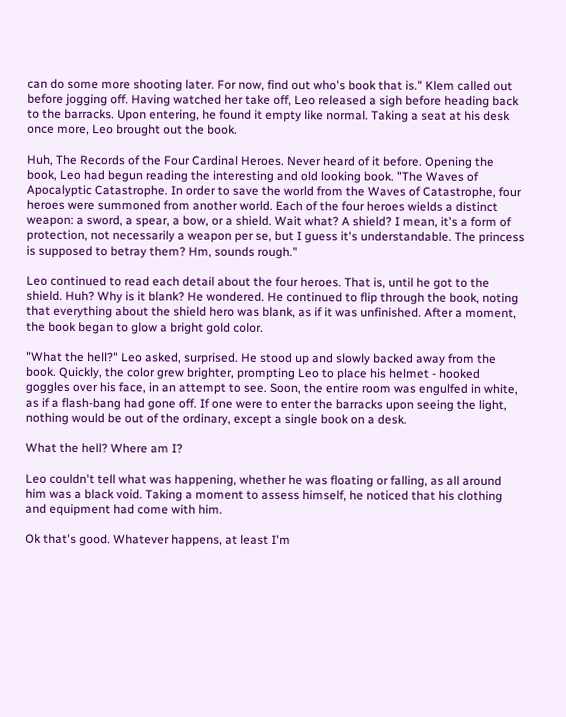can do some more shooting later. For now, find out who's book that is." Klem called out before jogging off. Having watched her take off, Leo released a sigh before heading back to the barracks. Upon entering, he found it empty like normal. Taking a seat at his desk once more, Leo brought out the book.

Huh, The Records of the Four Cardinal Heroes. Never heard of it before. Opening the book, Leo had begun reading the interesting and old looking book. "The Waves of Apocalyptic Catastrophe. In order to save the world from the Waves of Catastrophe, four heroes were summoned from another world. Each of the four heroes wields a distinct weapon: a sword, a spear, a bow, or a shield. Wait what? A shield? I mean, it's a form of protection, not necessarily a weapon per se, but I guess it's understandable. The princess is supposed to betray them? Hm, sounds rough."

Leo continued to read each detail about the four heroes. That is, until he got to the shield. Huh? Why is it blank? He wondered. He continued to flip through the book, noting that everything about the shield hero was blank, as if it was unfinished. After a moment, the book began to glow a bright gold color.

"What the hell?" Leo asked, surprised. He stood up and slowly backed away from the book. Quickly, the color grew brighter, prompting Leo to place his helmet - hooked goggles over his face, in an attempt to see. Soon, the entire room was engulfed in white, as if a flash-bang had gone off. If one were to enter the barracks upon seeing the light, nothing would be out of the ordinary, except a single book on a desk.

What the hell? Where am I?

Leo couldn't tell what was happening, whether he was floating or falling, as all around him was a black void. Taking a moment to assess himself, he noticed that his clothing and equipment had come with him.

Ok that's good. Whatever happens, at least I'm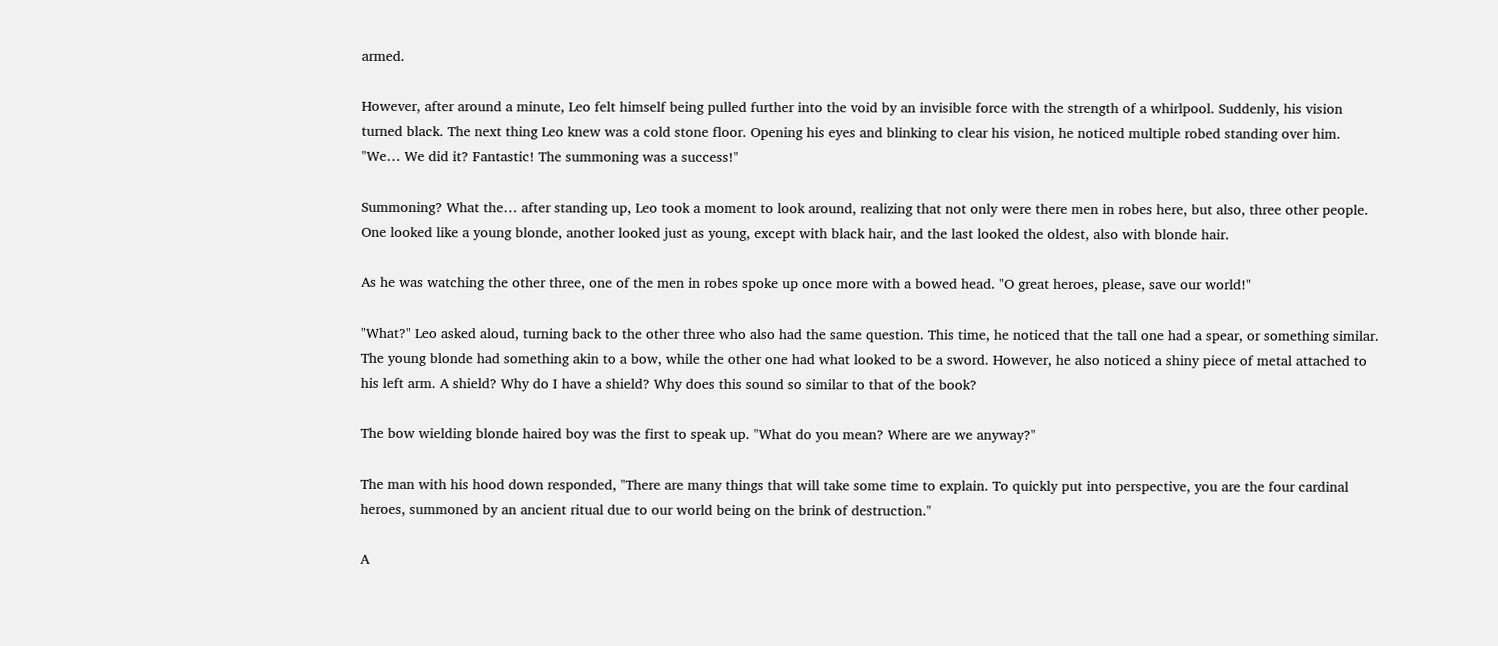armed.

However, after around a minute, Leo felt himself being pulled further into the void by an invisible force with the strength of a whirlpool. Suddenly, his vision turned black. The next thing Leo knew was a cold stone floor. Opening his eyes and blinking to clear his vision, he noticed multiple robed standing over him. "We… We did it? Fantastic! The summoning was a success!"

Summoning? What the… after standing up, Leo took a moment to look around, realizing that not only were there men in robes here, but also, three other people. One looked like a young blonde, another looked just as young, except with black hair, and the last looked the oldest, also with blonde hair.

As he was watching the other three, one of the men in robes spoke up once more with a bowed head. "O great heroes, please, save our world!"

"What?" Leo asked aloud, turning back to the other three who also had the same question. This time, he noticed that the tall one had a spear, or something similar. The young blonde had something akin to a bow, while the other one had what looked to be a sword. However, he also noticed a shiny piece of metal attached to his left arm. A shield? Why do I have a shield? Why does this sound so similar to that of the book?

The bow wielding blonde haired boy was the first to speak up. "What do you mean? Where are we anyway?"

The man with his hood down responded, "There are many things that will take some time to explain. To quickly put into perspective, you are the four cardinal heroes, summoned by an ancient ritual due to our world being on the brink of destruction."

A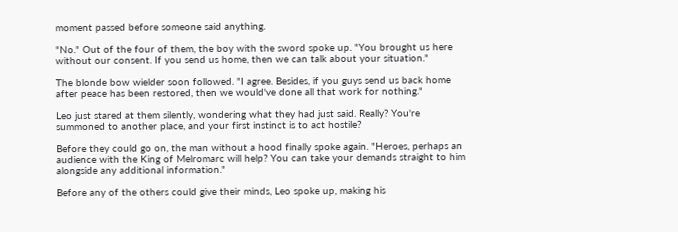moment passed before someone said anything.

"No." Out of the four of them, the boy with the sword spoke up. "You brought us here without our consent. If you send us home, then we can talk about your situation."

The blonde bow wielder soon followed. "I agree. Besides, if you guys send us back home after peace has been restored, then we would've done all that work for nothing."

Leo just stared at them silently, wondering what they had just said. Really? You're summoned to another place, and your first instinct is to act hostile?

Before they could go on, the man without a hood finally spoke again. "Heroes, perhaps an audience with the King of Melromarc will help? You can take your demands straight to him alongside any additional information."

Before any of the others could give their minds, Leo spoke up, making his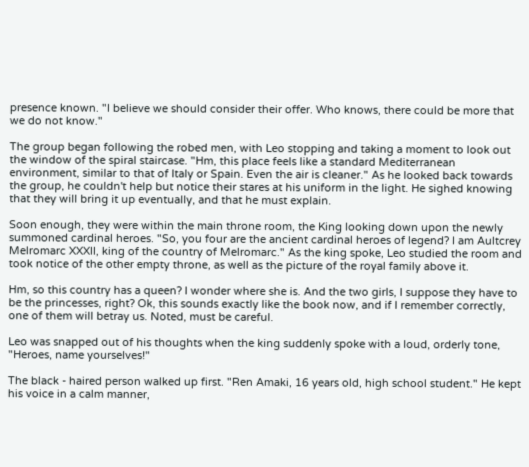presence known. "I believe we should consider their offer. Who knows, there could be more that we do not know."

The group began following the robed men, with Leo stopping and taking a moment to look out the window of the spiral staircase. "Hm, this place feels like a standard Mediterranean environment, similar to that of Italy or Spain. Even the air is cleaner." As he looked back towards the group, he couldn't help but notice their stares at his uniform in the light. He sighed knowing that they will bring it up eventually, and that he must explain.

Soon enough, they were within the main throne room, the King looking down upon the newly summoned cardinal heroes. "So, you four are the ancient cardinal heroes of legend? I am Aultcrey Melromarc XXXII, king of the country of Melromarc." As the king spoke, Leo studied the room and took notice of the other empty throne, as well as the picture of the royal family above it.

Hm, so this country has a queen? I wonder where she is. And the two girls, I suppose they have to be the princesses, right? Ok, this sounds exactly like the book now, and if I remember correctly, one of them will betray us. Noted, must be careful.

Leo was snapped out of his thoughts when the king suddenly spoke with a loud, orderly tone, "Heroes, name yourselves!"

The black - haired person walked up first. "Ren Amaki, 16 years old, high school student." He kept his voice in a calm manner,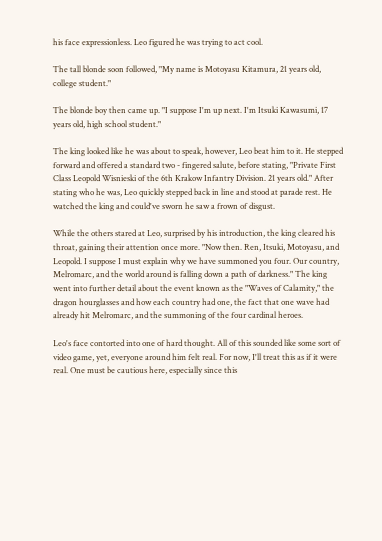his face expressionless. Leo figured he was trying to act cool.

The tall blonde soon followed, "My name is Motoyasu Kitamura, 21 years old, college student."

The blonde boy then came up. "I suppose I'm up next. I'm Itsuki Kawasumi, 17 years old, high school student."

The king looked like he was about to speak, however, Leo beat him to it. He stepped forward and offered a standard two - fingered salute, before stating, "Private First Class Leopold Wisnieski of the 6th Krakow Infantry Division. 21 years old." After stating who he was, Leo quickly stepped back in line and stood at parade rest. He watched the king and could've sworn he saw a frown of disgust.

While the others stared at Leo, surprised by his introduction, the king cleared his throat, gaining their attention once more. "Now then. Ren, Itsuki, Motoyasu, and Leopold. I suppose I must explain why we have summoned you four. Our country, Melromarc, and the world around is falling down a path of darkness." The king went into further detail about the event known as the "Waves of Calamity," the dragon hourglasses and how each country had one, the fact that one wave had already hit Melromarc, and the summoning of the four cardinal heroes.

Leo's face contorted into one of hard thought. All of this sounded like some sort of video game, yet, everyone around him felt real. For now, I'll treat this as if it were real. One must be cautious here, especially since this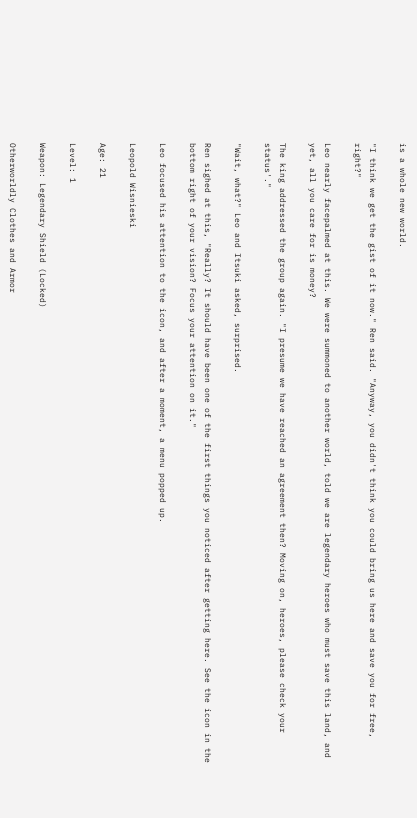is a whole new world.

"I think we get the gist of it now." Ren said. "Anyway, you didn't think you could bring us here and save you for free, right?"

Leo nearly facepalmed at this. We were summoned to another world, told we are legendary heroes who must save this land, and yet, all you care for is money?

The king addressed the group again. "I presume we have reached an agreement then? Moving on, heroes, please check your status'."

"Wait, what?" Leo and Itsuki asked, surprised.

Ren sighed at this, "Really? It should have been one of the first things you noticed after getting here. See the icon in the bottom right of your vision? Focus your attention on it."

Leo focused his attention to the icon, and after a moment, a menu popped up.

Leopold Wisnieski

Age: 21

Level: 1

Weapon: Legendary Shield (Locked)

Otherworldly Clothes and Armor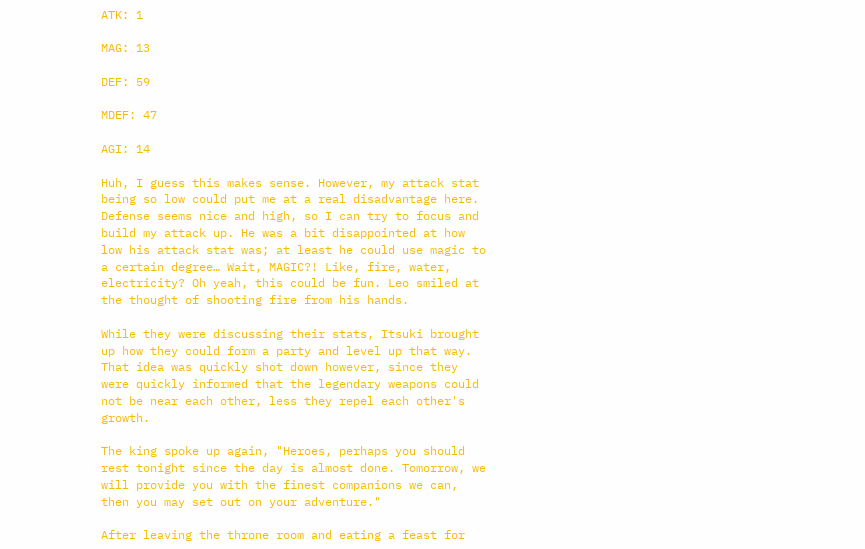ATK: 1

MAG: 13

DEF: 59

MDEF: 47

AGI: 14

Huh, I guess this makes sense. However, my attack stat being so low could put me at a real disadvantage here. Defense seems nice and high, so I can try to focus and build my attack up. He was a bit disappointed at how low his attack stat was; at least he could use magic to a certain degree… Wait, MAGIC?! Like, fire, water, electricity? Oh yeah, this could be fun. Leo smiled at the thought of shooting fire from his hands.

While they were discussing their stats, Itsuki brought up how they could form a party and level up that way. That idea was quickly shot down however, since they were quickly informed that the legendary weapons could not be near each other, less they repel each other's growth.

The king spoke up again, "Heroes, perhaps you should rest tonight since the day is almost done. Tomorrow, we will provide you with the finest companions we can, then you may set out on your adventure."

After leaving the throne room and eating a feast for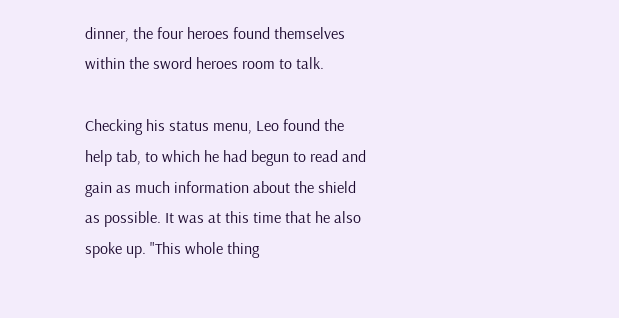dinner, the four heroes found themselves within the sword heroes room to talk.

Checking his status menu, Leo found the help tab, to which he had begun to read and gain as much information about the shield as possible. It was at this time that he also spoke up. "This whole thing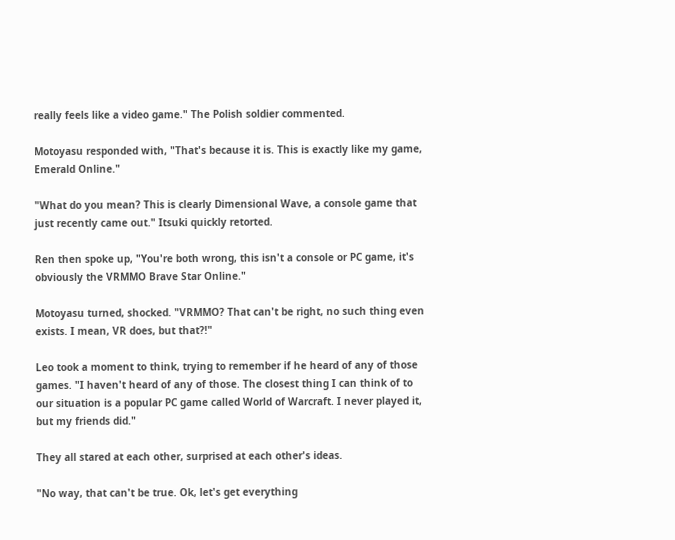really feels like a video game." The Polish soldier commented.

Motoyasu responded with, "That's because it is. This is exactly like my game, Emerald Online."

"What do you mean? This is clearly Dimensional Wave, a console game that just recently came out." Itsuki quickly retorted.

Ren then spoke up, "You're both wrong, this isn't a console or PC game, it's obviously the VRMMO Brave Star Online."

Motoyasu turned, shocked. "VRMMO? That can't be right, no such thing even exists. I mean, VR does, but that?!"

Leo took a moment to think, trying to remember if he heard of any of those games. "I haven't heard of any of those. The closest thing I can think of to our situation is a popular PC game called World of Warcraft. I never played it, but my friends did."

They all stared at each other, surprised at each other's ideas.

"No way, that can't be true. Ok, let's get everything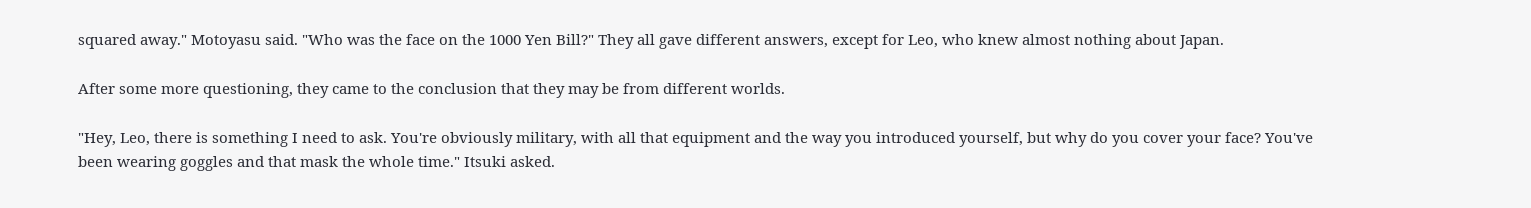squared away." Motoyasu said. "Who was the face on the 1000 Yen Bill?" They all gave different answers, except for Leo, who knew almost nothing about Japan.

After some more questioning, they came to the conclusion that they may be from different worlds.

"Hey, Leo, there is something I need to ask. You're obviously military, with all that equipment and the way you introduced yourself, but why do you cover your face? You've been wearing goggles and that mask the whole time." Itsuki asked.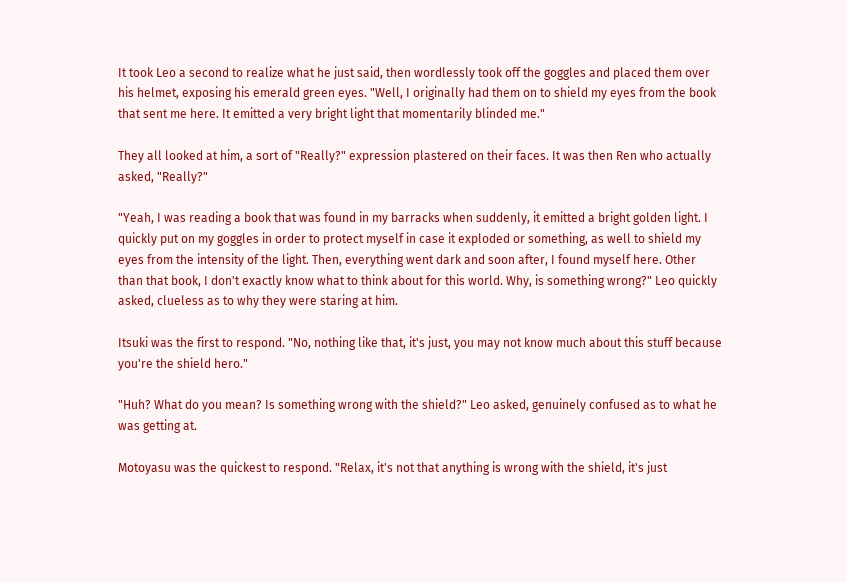It took Leo a second to realize what he just said, then wordlessly took off the goggles and placed them over his helmet, exposing his emerald green eyes. "Well, I originally had them on to shield my eyes from the book that sent me here. It emitted a very bright light that momentarily blinded me."

They all looked at him, a sort of "Really?" expression plastered on their faces. It was then Ren who actually asked, "Really?"

"Yeah, I was reading a book that was found in my barracks when suddenly, it emitted a bright golden light. I quickly put on my goggles in order to protect myself in case it exploded or something, as well to shield my eyes from the intensity of the light. Then, everything went dark and soon after, I found myself here. Other than that book, I don't exactly know what to think about for this world. Why, is something wrong?" Leo quickly asked, clueless as to why they were staring at him.

Itsuki was the first to respond. "No, nothing like that, it's just, you may not know much about this stuff because you're the shield hero."

"Huh? What do you mean? Is something wrong with the shield?" Leo asked, genuinely confused as to what he was getting at.

Motoyasu was the quickest to respond. "Relax, it's not that anything is wrong with the shield, it's just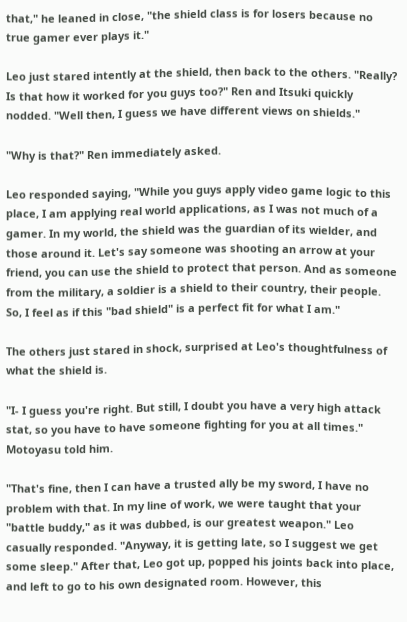that," he leaned in close, "the shield class is for losers because no true gamer ever plays it."

Leo just stared intently at the shield, then back to the others. "Really? Is that how it worked for you guys too?" Ren and Itsuki quickly nodded. "Well then, I guess we have different views on shields."

"Why is that?" Ren immediately asked.

Leo responded saying, "While you guys apply video game logic to this place, I am applying real world applications, as I was not much of a gamer. In my world, the shield was the guardian of its wielder, and those around it. Let's say someone was shooting an arrow at your friend, you can use the shield to protect that person. And as someone from the military, a soldier is a shield to their country, their people. So, I feel as if this "bad shield" is a perfect fit for what I am."

The others just stared in shock, surprised at Leo's thoughtfulness of what the shield is.

"I- I guess you're right. But still, I doubt you have a very high attack stat, so you have to have someone fighting for you at all times." Motoyasu told him.

"That's fine, then I can have a trusted ally be my sword, I have no problem with that. In my line of work, we were taught that your "battle buddy," as it was dubbed, is our greatest weapon." Leo casually responded. "Anyway, it is getting late, so I suggest we get some sleep." After that, Leo got up, popped his joints back into place, and left to go to his own designated room. However, this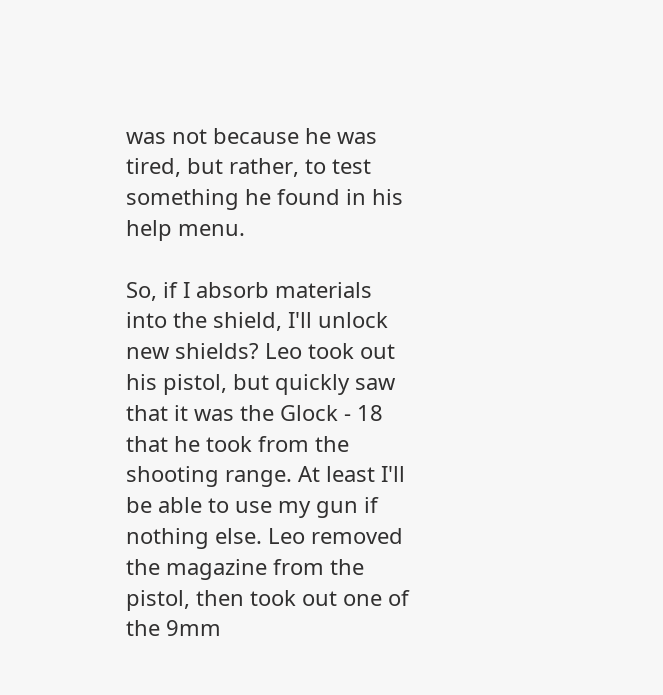was not because he was tired, but rather, to test something he found in his help menu.

So, if I absorb materials into the shield, I'll unlock new shields? Leo took out his pistol, but quickly saw that it was the Glock - 18 that he took from the shooting range. At least I'll be able to use my gun if nothing else. Leo removed the magazine from the pistol, then took out one of the 9mm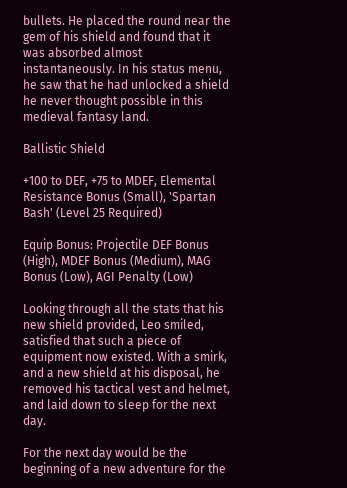bullets. He placed the round near the gem of his shield and found that it was absorbed almost instantaneously. In his status menu, he saw that he had unlocked a shield he never thought possible in this medieval fantasy land.

Ballistic Shield

+100 to DEF, +75 to MDEF, Elemental Resistance Bonus (Small), 'Spartan Bash' (Level 25 Required)

Equip Bonus: Projectile DEF Bonus (High), MDEF Bonus (Medium), MAG Bonus (Low), AGI Penalty (Low)

Looking through all the stats that his new shield provided, Leo smiled, satisfied that such a piece of equipment now existed. With a smirk, and a new shield at his disposal, he removed his tactical vest and helmet, and laid down to sleep for the next day.

For the next day would be the beginning of a new adventure for the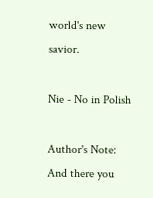world's new savior.

Nie - No in Polish

Author's Note: And there you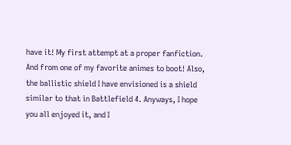have it! My first attempt at a proper fanfiction. And from one of my favorite animes to boot! Also, the ballistic shield I have envisioned is a shield similar to that in Battlefield 4. Anyways, I hope you all enjoyed it, and I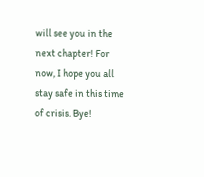will see you in the next chapter! For now, I hope you all stay safe in this time of crisis. Bye!